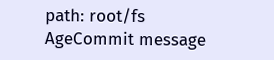path: root/fs
AgeCommit message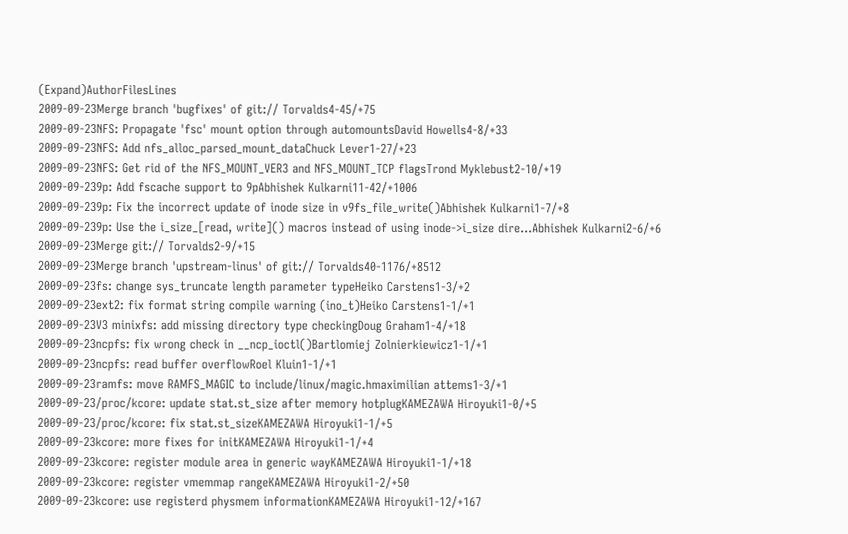(Expand)AuthorFilesLines
2009-09-23Merge branch 'bugfixes' of git:// Torvalds4-45/+75
2009-09-23NFS: Propagate 'fsc' mount option through automountsDavid Howells4-8/+33
2009-09-23NFS: Add nfs_alloc_parsed_mount_dataChuck Lever1-27/+23
2009-09-23NFS: Get rid of the NFS_MOUNT_VER3 and NFS_MOUNT_TCP flagsTrond Myklebust2-10/+19
2009-09-239p: Add fscache support to 9pAbhishek Kulkarni11-42/+1006
2009-09-239p: Fix the incorrect update of inode size in v9fs_file_write()Abhishek Kulkarni1-7/+8
2009-09-239p: Use the i_size_[read, write]() macros instead of using inode->i_size dire...Abhishek Kulkarni2-6/+6
2009-09-23Merge git:// Torvalds2-9/+15
2009-09-23Merge branch 'upstream-linus' of git:// Torvalds40-1176/+8512
2009-09-23fs: change sys_truncate length parameter typeHeiko Carstens1-3/+2
2009-09-23ext2: fix format string compile warning (ino_t)Heiko Carstens1-1/+1
2009-09-23V3 minixfs: add missing directory type checkingDoug Graham1-4/+18
2009-09-23ncpfs: fix wrong check in __ncp_ioctl()Bartlomiej Zolnierkiewicz1-1/+1
2009-09-23ncpfs: read buffer overflowRoel Kluin1-1/+1
2009-09-23ramfs: move RAMFS_MAGIC to include/linux/magic.hmaximilian attems1-3/+1
2009-09-23/proc/kcore: update stat.st_size after memory hotplugKAMEZAWA Hiroyuki1-0/+5
2009-09-23/proc/kcore: fix stat.st_sizeKAMEZAWA Hiroyuki1-1/+5
2009-09-23kcore: more fixes for initKAMEZAWA Hiroyuki1-1/+4
2009-09-23kcore: register module area in generic wayKAMEZAWA Hiroyuki1-1/+18
2009-09-23kcore: register vmemmap rangeKAMEZAWA Hiroyuki1-2/+50
2009-09-23kcore: use registerd physmem informationKAMEZAWA Hiroyuki1-12/+167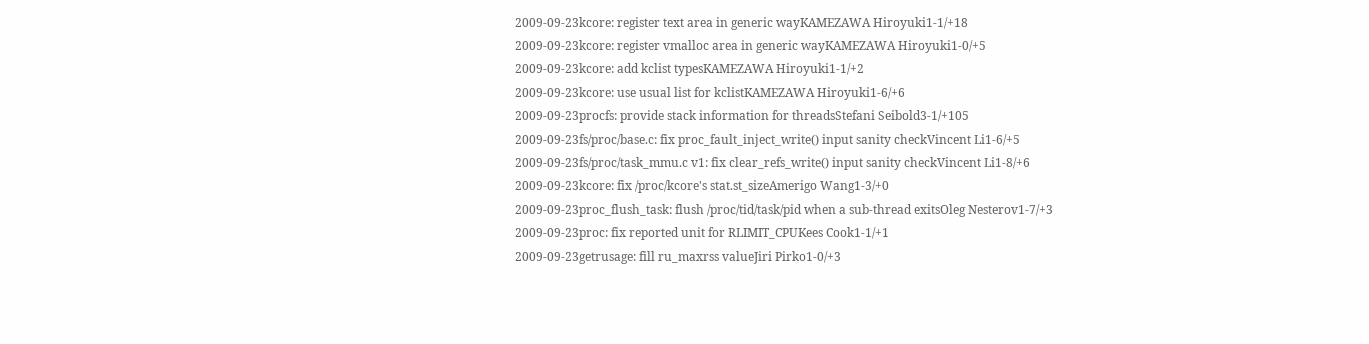2009-09-23kcore: register text area in generic wayKAMEZAWA Hiroyuki1-1/+18
2009-09-23kcore: register vmalloc area in generic wayKAMEZAWA Hiroyuki1-0/+5
2009-09-23kcore: add kclist typesKAMEZAWA Hiroyuki1-1/+2
2009-09-23kcore: use usual list for kclistKAMEZAWA Hiroyuki1-6/+6
2009-09-23procfs: provide stack information for threadsStefani Seibold3-1/+105
2009-09-23fs/proc/base.c: fix proc_fault_inject_write() input sanity checkVincent Li1-6/+5
2009-09-23fs/proc/task_mmu.c v1: fix clear_refs_write() input sanity checkVincent Li1-8/+6
2009-09-23kcore: fix /proc/kcore's stat.st_sizeAmerigo Wang1-3/+0
2009-09-23proc_flush_task: flush /proc/tid/task/pid when a sub-thread exitsOleg Nesterov1-7/+3
2009-09-23proc: fix reported unit for RLIMIT_CPUKees Cook1-1/+1
2009-09-23getrusage: fill ru_maxrss valueJiri Pirko1-0/+3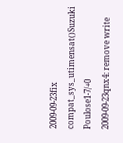2009-09-23fix compat_sys_utimensat()Suzuki Poulose1-7/+0
2009-09-23qnx4: remove write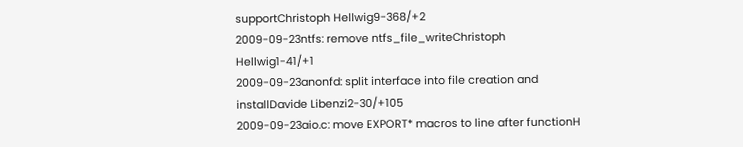supportChristoph Hellwig9-368/+2
2009-09-23ntfs: remove ntfs_file_writeChristoph Hellwig1-41/+1
2009-09-23anonfd: split interface into file creation and installDavide Libenzi2-30/+105
2009-09-23aio.c: move EXPORT* macros to line after functionH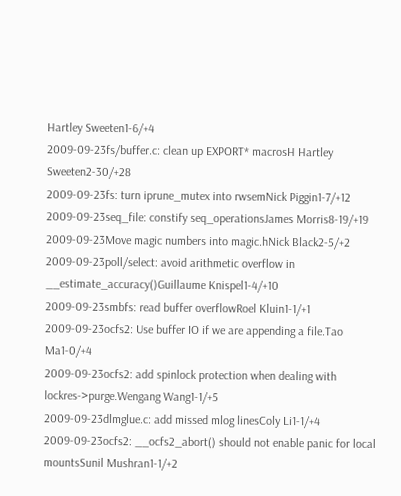Hartley Sweeten1-6/+4
2009-09-23fs/buffer.c: clean up EXPORT* macrosH Hartley Sweeten2-30/+28
2009-09-23fs: turn iprune_mutex into rwsemNick Piggin1-7/+12
2009-09-23seq_file: constify seq_operationsJames Morris8-19/+19
2009-09-23Move magic numbers into magic.hNick Black2-5/+2
2009-09-23poll/select: avoid arithmetic overflow in __estimate_accuracy()Guillaume Knispel1-4/+10
2009-09-23smbfs: read buffer overflowRoel Kluin1-1/+1
2009-09-23ocfs2: Use buffer IO if we are appending a file.Tao Ma1-0/+4
2009-09-23ocfs2: add spinlock protection when dealing with lockres->purge.Wengang Wang1-1/+5
2009-09-23dlmglue.c: add missed mlog linesColy Li1-1/+4
2009-09-23ocfs2: __ocfs2_abort() should not enable panic for local mountsSunil Mushran1-1/+2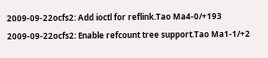2009-09-22ocfs2: Add ioctl for reflink.Tao Ma4-0/+193
2009-09-22ocfs2: Enable refcount tree support.Tao Ma1-1/+2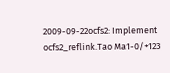2009-09-22ocfs2: Implement ocfs2_reflink.Tao Ma1-0/+123